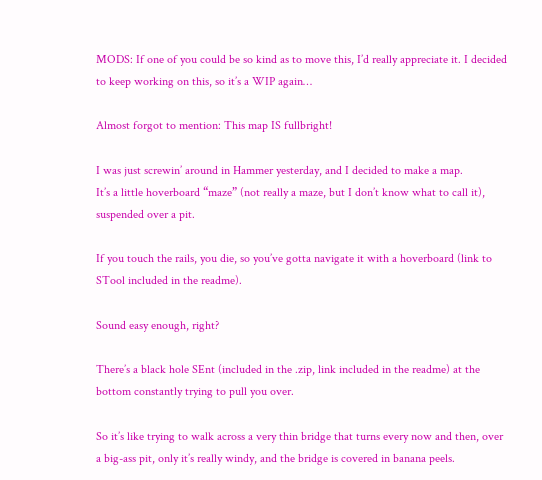MODS: If one of you could be so kind as to move this, I’d really appreciate it. I decided to keep working on this, so it’s a WIP again…

Almost forgot to mention: This map IS fullbright!

I was just screwin’ around in Hammer yesterday, and I decided to make a map.
It’s a little hoverboard “maze” (not really a maze, but I don’t know what to call it), suspended over a pit.

If you touch the rails, you die, so you’ve gotta navigate it with a hoverboard (link to STool included in the readme).

Sound easy enough, right?

There’s a black hole SEnt (included in the .zip, link included in the readme) at the bottom constantly trying to pull you over.

So it’s like trying to walk across a very thin bridge that turns every now and then, over a big-ass pit, only it’s really windy, and the bridge is covered in banana peels.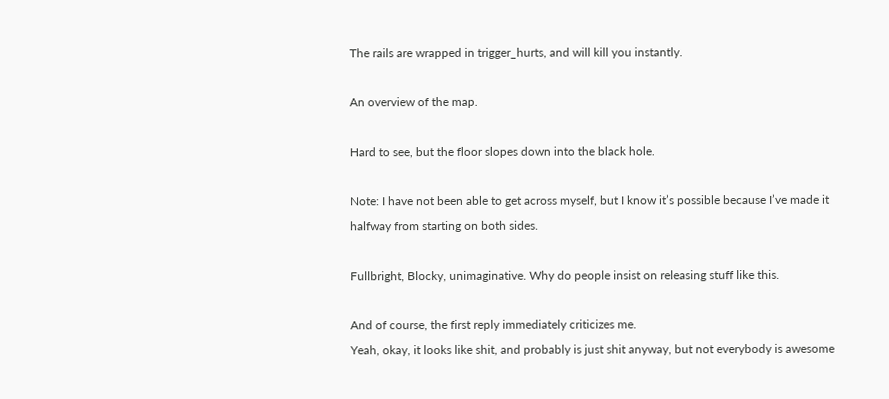The rails are wrapped in trigger_hurts, and will kill you instantly.

An overview of the map.

Hard to see, but the floor slopes down into the black hole.

Note: I have not been able to get across myself, but I know it’s possible because I’ve made it halfway from starting on both sides.

Fullbright, Blocky, unimaginative. Why do people insist on releasing stuff like this.

And of course, the first reply immediately criticizes me.
Yeah, okay, it looks like shit, and probably is just shit anyway, but not everybody is awesome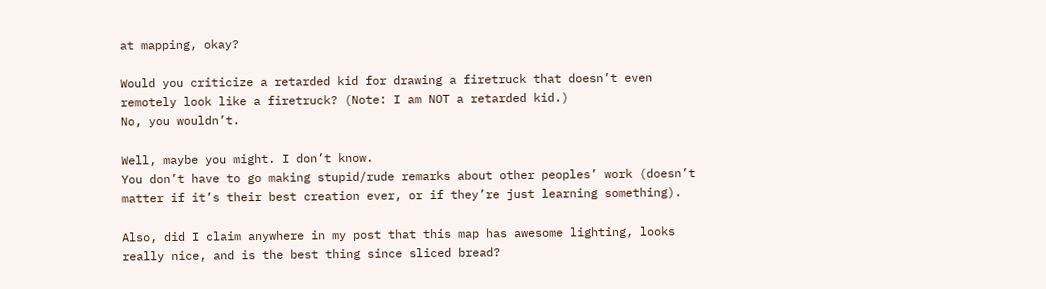at mapping, okay?

Would you criticize a retarded kid for drawing a firetruck that doesn’t even remotely look like a firetruck? (Note: I am NOT a retarded kid.)
No, you wouldn’t.

Well, maybe you might. I don’t know.
You don’t have to go making stupid/rude remarks about other peoples’ work (doesn’t matter if it’s their best creation ever, or if they’re just learning something).

Also, did I claim anywhere in my post that this map has awesome lighting, looks really nice, and is the best thing since sliced bread?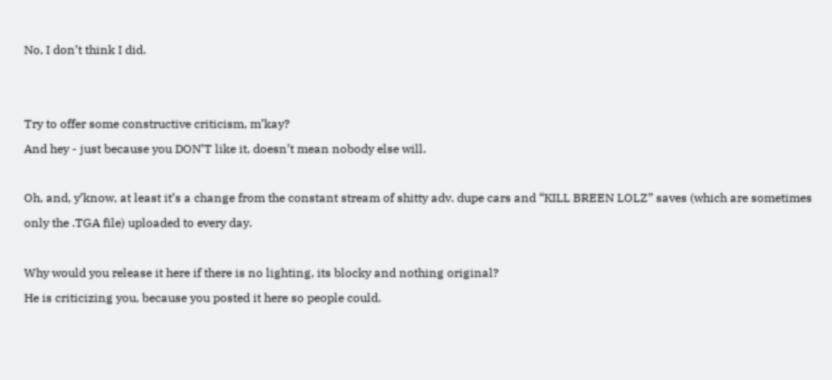No, I don’t think I did.


Try to offer some constructive criticism, m’kay?
And hey - just because you DON’T like it, doesn’t mean nobody else will.

Oh, and, y’know, at least it’s a change from the constant stream of shitty adv. dupe cars and “KILL BREEN LOLZ” saves (which are sometimes only the .TGA file) uploaded to every day.

Why would you release it here if there is no lighting, its blocky and nothing original?
He is criticizing you, because you posted it here so people could.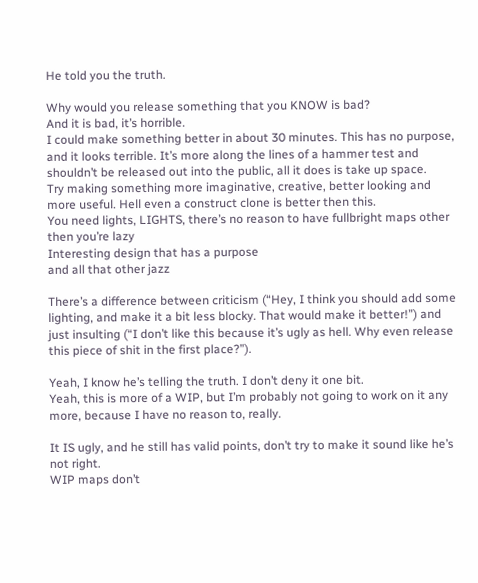He told you the truth.

Why would you release something that you KNOW is bad?
And it is bad, it’s horrible.
I could make something better in about 30 minutes. This has no purpose, and it looks terrible. It’s more along the lines of a hammer test and shouldn’t be released out into the public, all it does is take up space.
Try making something more imaginative, creative, better looking and more useful. Hell even a construct clone is better then this.
You need lights, LIGHTS, there’s no reason to have fullbright maps other then you’re lazy
Interesting design that has a purpose
and all that other jazz

There’s a difference between criticism (“Hey, I think you should add some lighting, and make it a bit less blocky. That would make it better!”) and just insulting (“I don’t like this because it’s ugly as hell. Why even release this piece of shit in the first place?”).

Yeah, I know he’s telling the truth. I don’t deny it one bit.
Yeah, this is more of a WIP, but I’m probably not going to work on it any more, because I have no reason to, really.

It IS ugly, and he still has valid points, don’t try to make it sound like he’s not right.
WIP maps don’t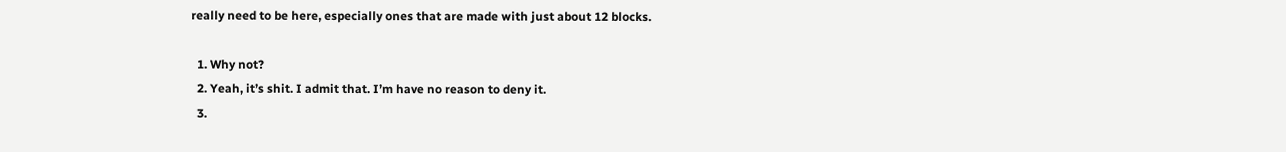really need to be here, especially ones that are made with just about 12 blocks.

  1. Why not?
  2. Yeah, it’s shit. I admit that. I’m have no reason to deny it.
  3.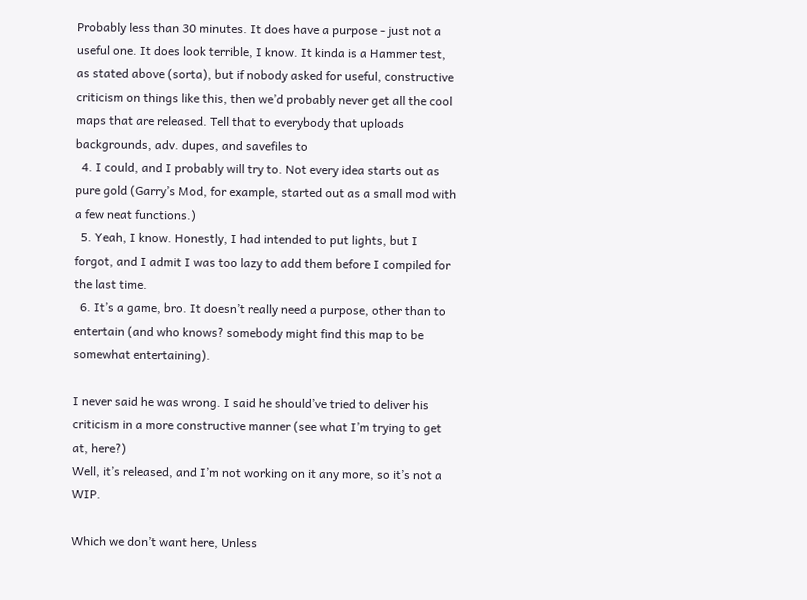Probably less than 30 minutes. It does have a purpose - just not a useful one. It does look terrible, I know. It kinda is a Hammer test, as stated above (sorta), but if nobody asked for useful, constructive criticism on things like this, then we’d probably never get all the cool maps that are released. Tell that to everybody that uploads backgrounds, adv. dupes, and savefiles to
  4. I could, and I probably will try to. Not every idea starts out as pure gold (Garry’s Mod, for example, started out as a small mod with a few neat functions.)
  5. Yeah, I know. Honestly, I had intended to put lights, but I forgot, and I admit I was too lazy to add them before I compiled for the last time.
  6. It’s a game, bro. It doesn’t really need a purpose, other than to entertain (and who knows? somebody might find this map to be somewhat entertaining).

I never said he was wrong. I said he should’ve tried to deliver his criticism in a more constructive manner (see what I’m trying to get at, here?)
Well, it’s released, and I’m not working on it any more, so it’s not a WIP.

Which we don’t want here, Unless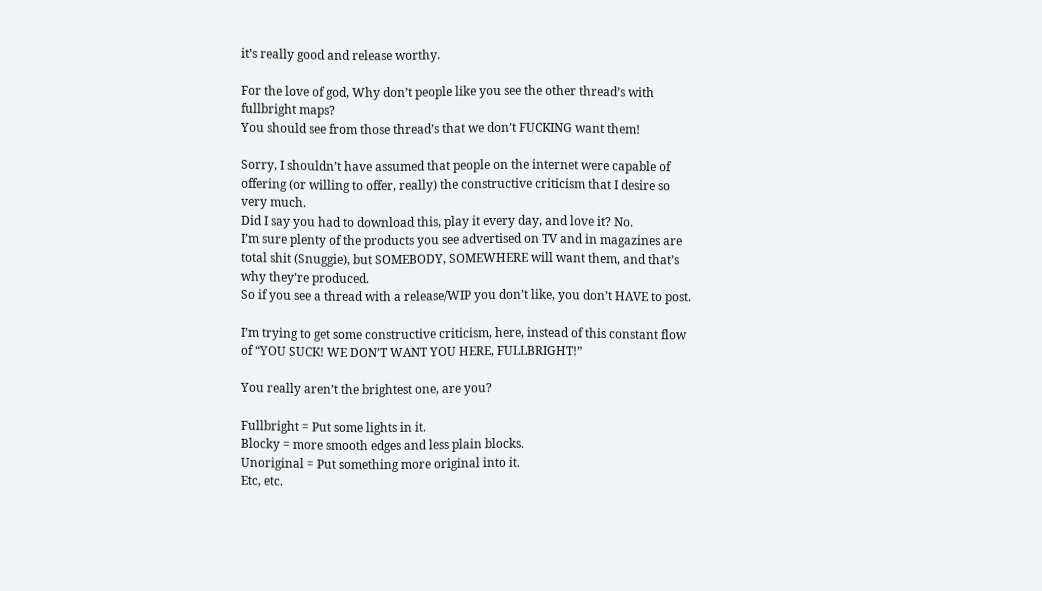it’s really good and release worthy.

For the love of god, Why don’t people like you see the other thread’s with fullbright maps?
You should see from those thread’s that we don’t FUCKING want them!

Sorry, I shouldn’t have assumed that people on the internet were capable of offering (or willing to offer, really) the constructive criticism that I desire so very much.
Did I say you had to download this, play it every day, and love it? No.
I’m sure plenty of the products you see advertised on TV and in magazines are total shit (Snuggie), but SOMEBODY, SOMEWHERE will want them, and that’s why they’re produced.
So if you see a thread with a release/WIP you don’t like, you don’t HAVE to post.

I’m trying to get some constructive criticism, here, instead of this constant flow of “YOU SUCK! WE DON’T WANT YOU HERE, FULLBRIGHT!”

You really aren’t the brightest one, are you?

Fullbright = Put some lights in it.
Blocky = more smooth edges and less plain blocks.
Unoriginal = Put something more original into it.
Etc, etc.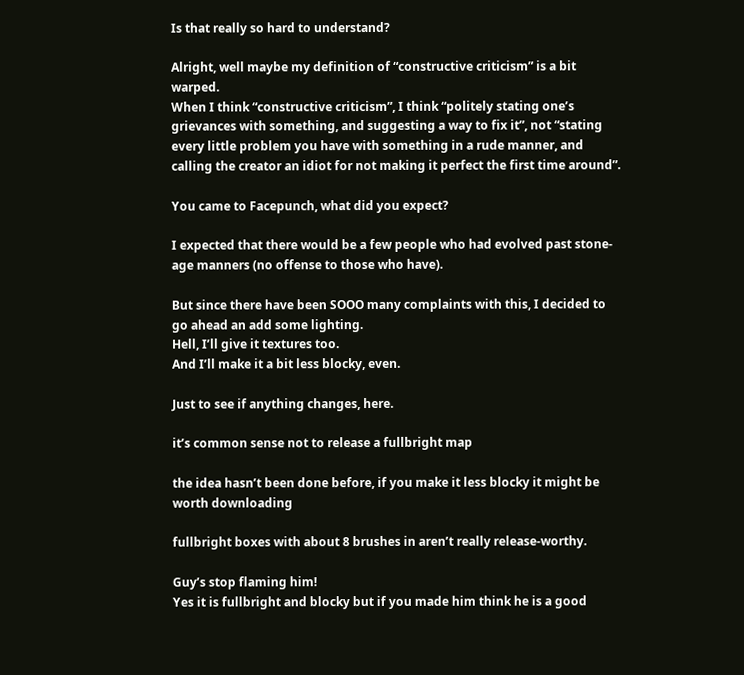Is that really so hard to understand?

Alright, well maybe my definition of “constructive criticism” is a bit warped.
When I think “constructive criticism”, I think “politely stating one’s grievances with something, and suggesting a way to fix it”, not “stating every little problem you have with something in a rude manner, and calling the creator an idiot for not making it perfect the first time around”.

You came to Facepunch, what did you expect?

I expected that there would be a few people who had evolved past stone-age manners (no offense to those who have).

But since there have been SOOO many complaints with this, I decided to go ahead an add some lighting.
Hell, I’ll give it textures too.
And I’ll make it a bit less blocky, even.

Just to see if anything changes, here.

it’s common sense not to release a fullbright map

the idea hasn’t been done before, if you make it less blocky it might be worth downloading

fullbright boxes with about 8 brushes in aren’t really release-worthy.

Guy’s stop flaming him!
Yes it is fullbright and blocky but if you made him think he is a good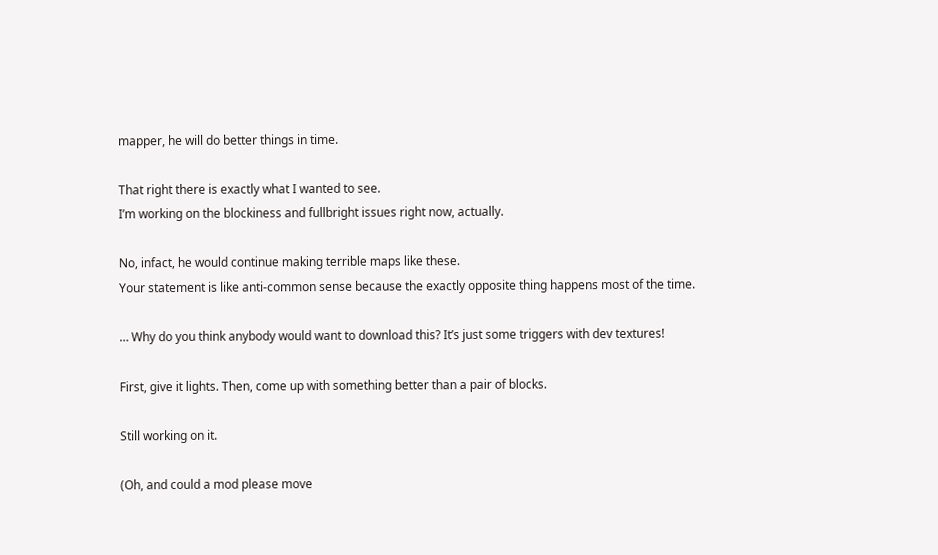mapper, he will do better things in time.

That right there is exactly what I wanted to see.
I’m working on the blockiness and fullbright issues right now, actually.

No, infact, he would continue making terrible maps like these.
Your statement is like anti-common sense because the exactly opposite thing happens most of the time.

… Why do you think anybody would want to download this? It’s just some triggers with dev textures!

First, give it lights. Then, come up with something better than a pair of blocks.

Still working on it.

(Oh, and could a mod please move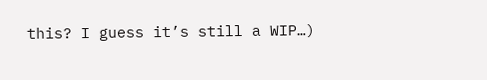this? I guess it’s still a WIP…)